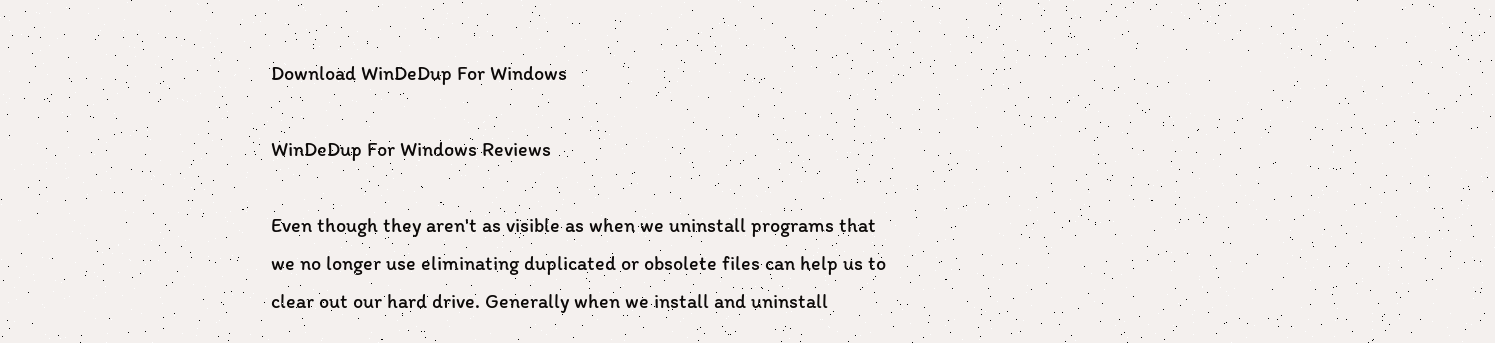Download WinDeDup For Windows

WinDeDup For Windows Reviews

Even though they aren't as visible as when we uninstall programs that we no longer use eliminating duplicated or obsolete files can help us to clear out our hard drive. Generally when we install and uninstall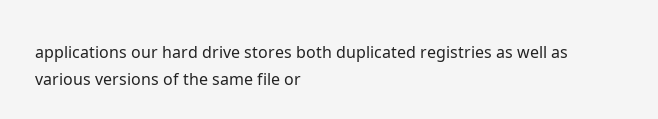applications our hard drive stores both duplicated registries as well as various versions of the same file or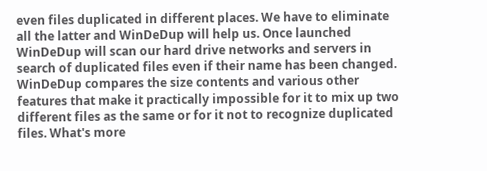even files duplicated in different places. We have to eliminate all the latter and WinDeDup will help us. Once launched WinDeDup will scan our hard drive networks and servers in search of duplicated files even if their name has been changed. WinDeDup compares the size contents and various other features that make it practically impossible for it to mix up two different files as the same or for it not to recognize duplicated files. What's more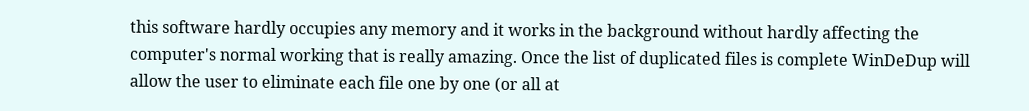this software hardly occupies any memory and it works in the background without hardly affecting the computer's normal working that is really amazing. Once the list of duplicated files is complete WinDeDup will allow the user to eliminate each file one by one (or all at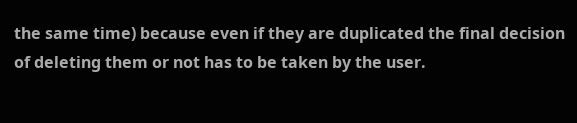the same time) because even if they are duplicated the final decision of deleting them or not has to be taken by the user.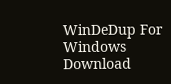WinDeDup For Windows Download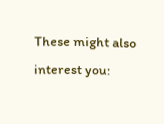These might also interest you: